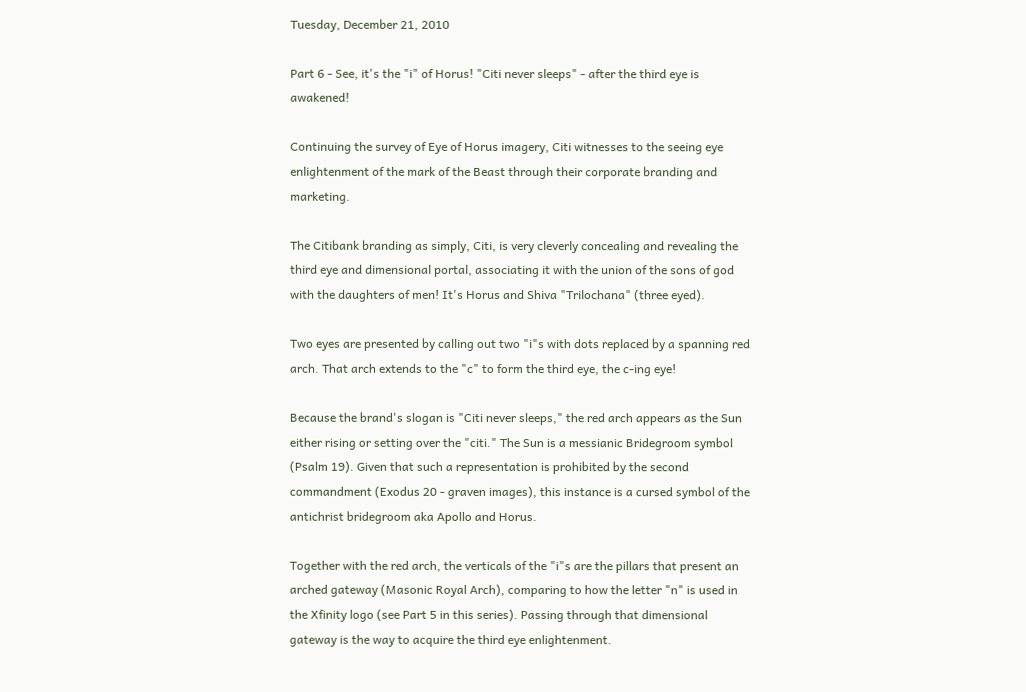Tuesday, December 21, 2010

Part 6 - See, it's the "i" of Horus! "Citi never sleeps" - after the third eye is awakened!

Continuing the survey of Eye of Horus imagery, Citi witnesses to the seeing eye enlightenment of the mark of the Beast through their corporate branding and marketing.

The Citibank branding as simply, Citi, is very cleverly concealing and revealing the third eye and dimensional portal, associating it with the union of the sons of god with the daughters of men! It's Horus and Shiva "Trilochana" (three eyed).

Two eyes are presented by calling out two "i"s with dots replaced by a spanning red arch. That arch extends to the "c" to form the third eye, the c-ing eye!

Because the brand's slogan is "Citi never sleeps," the red arch appears as the Sun either rising or setting over the "citi." The Sun is a messianic Bridegroom symbol (Psalm 19). Given that such a representation is prohibited by the second commandment (Exodus 20 - graven images), this instance is a cursed symbol of the antichrist bridegroom aka Apollo and Horus.

Together with the red arch, the verticals of the "i"s are the pillars that present an arched gateway (Masonic Royal Arch), comparing to how the letter "n" is used in the Xfinity logo (see Part 5 in this series). Passing through that dimensional gateway is the way to acquire the third eye enlightenment.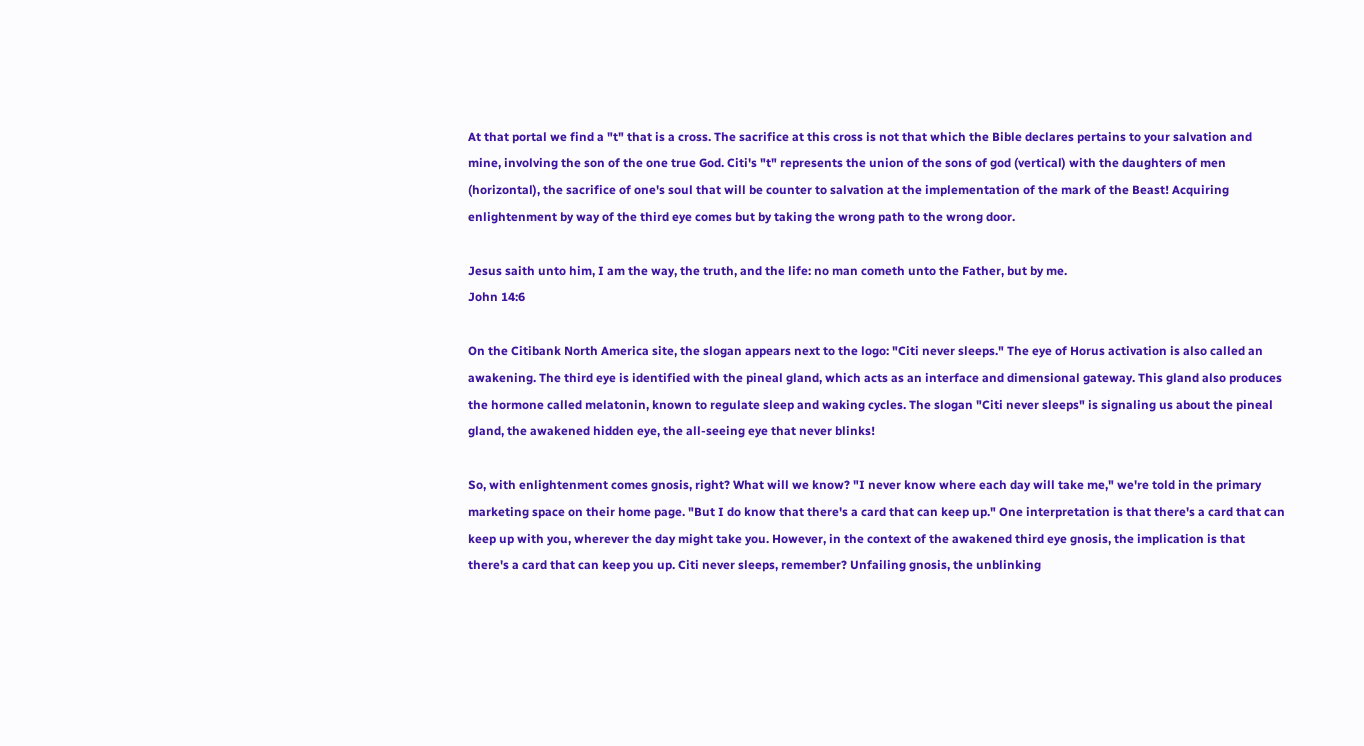At that portal we find a "t" that is a cross. The sacrifice at this cross is not that which the Bible declares pertains to your salvation and mine, involving the son of the one true God. Citi's "t" represents the union of the sons of god (vertical) with the daughters of men (horizontal), the sacrifice of one's soul that will be counter to salvation at the implementation of the mark of the Beast! Acquiring enlightenment by way of the third eye comes but by taking the wrong path to the wrong door.

Jesus saith unto him, I am the way, the truth, and the life: no man cometh unto the Father, but by me.
John 14:6

On the Citibank North America site, the slogan appears next to the logo: "Citi never sleeps." The eye of Horus activation is also called an awakening. The third eye is identified with the pineal gland, which acts as an interface and dimensional gateway. This gland also produces the hormone called melatonin, known to regulate sleep and waking cycles. The slogan "Citi never sleeps" is signaling us about the pineal gland, the awakened hidden eye, the all-seeing eye that never blinks!

So, with enlightenment comes gnosis, right? What will we know? "I never know where each day will take me," we're told in the primary marketing space on their home page. "But I do know that there's a card that can keep up." One interpretation is that there's a card that can keep up with you, wherever the day might take you. However, in the context of the awakened third eye gnosis, the implication is that there's a card that can keep you up. Citi never sleeps, remember? Unfailing gnosis, the unblinking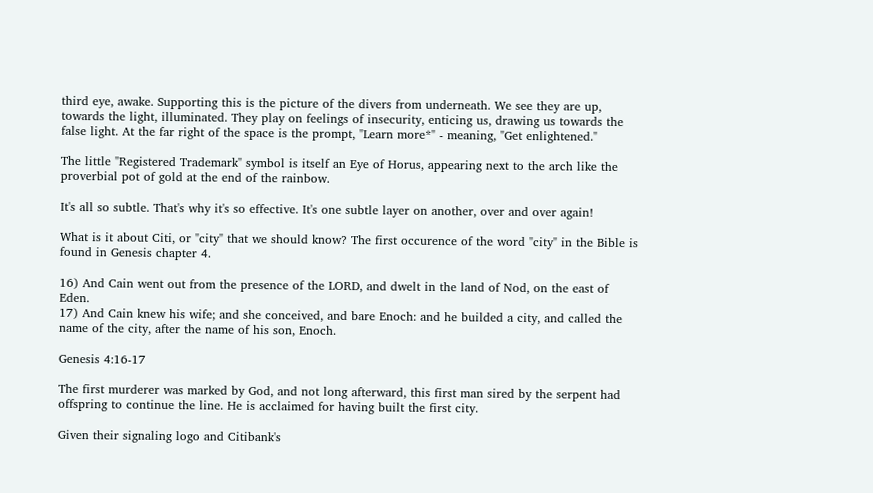third eye, awake. Supporting this is the picture of the divers from underneath. We see they are up, towards the light, illuminated. They play on feelings of insecurity, enticing us, drawing us towards the false light. At the far right of the space is the prompt, "Learn more*" - meaning, "Get enlightened."

The little "Registered Trademark" symbol is itself an Eye of Horus, appearing next to the arch like the proverbial pot of gold at the end of the rainbow.

It's all so subtle. That's why it's so effective. It's one subtle layer on another, over and over again!

What is it about Citi, or "city" that we should know? The first occurence of the word "city" in the Bible is found in Genesis chapter 4.

16) And Cain went out from the presence of the LORD, and dwelt in the land of Nod, on the east of Eden.
17) And Cain knew his wife; and she conceived, and bare Enoch: and he builded a city, and called the name of the city, after the name of his son, Enoch.

Genesis 4:16-17

The first murderer was marked by God, and not long afterward, this first man sired by the serpent had offspring to continue the line. He is acclaimed for having built the first city.

Given their signaling logo and Citibank's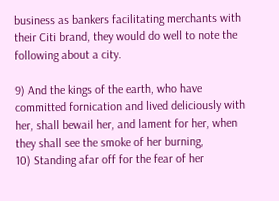business as bankers facilitating merchants with their Citi brand, they would do well to note the following about a city.

9) And the kings of the earth, who have committed fornication and lived deliciously with her, shall bewail her, and lament for her, when they shall see the smoke of her burning,
10) Standing afar off for the fear of her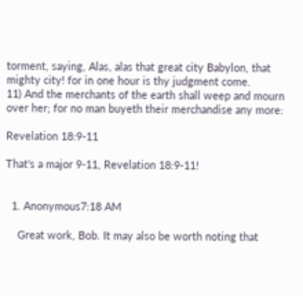torment, saying, Alas, alas that great city Babylon, that mighty city! for in one hour is thy judgment come.
11) And the merchants of the earth shall weep and mourn over her; for no man buyeth their merchandise any more:

Revelation 18:9-11

That's a major 9-11, Revelation 18:9-11!


  1. Anonymous7:18 AM

    Great work, Bob. It may also be worth noting that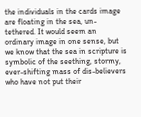the individuals in the cards image are floating in the sea, un-tethered. It would seem an ordinary image in one sense, but we know that the sea in scripture is symbolic of the seething, stormy, ever-shifting mass of dis-believers who have not put their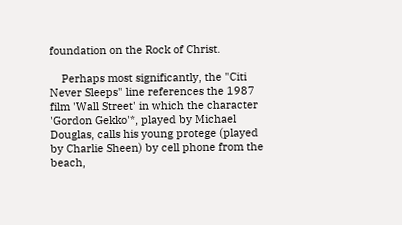foundation on the Rock of Christ.

    Perhaps most significantly, the "Citi Never Sleeps" line references the 1987 film 'Wall Street' in which the character 'Gordon Gekko'*, played by Michael Douglas, calls his young protege (played by Charlie Sheen) by cell phone from the beach,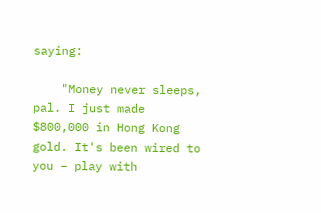saying:

    "Money never sleeps, pal. I just made $800,000 in Hong Kong gold. It's been wired to you – play with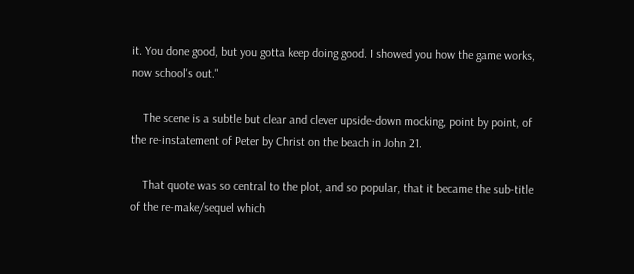it. You done good, but you gotta keep doing good. I showed you how the game works, now school's out."

    The scene is a subtle but clear and clever upside-down mocking, point by point, of the re-instatement of Peter by Christ on the beach in John 21.

    That quote was so central to the plot, and so popular, that it became the sub-title of the re-make/sequel which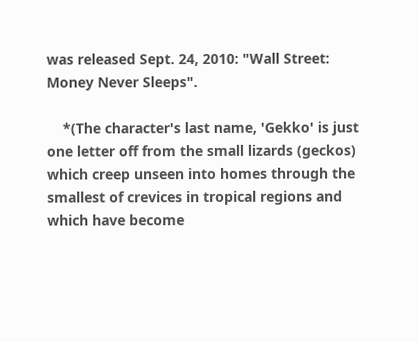was released Sept. 24, 2010: "Wall Street: Money Never Sleeps".

    *(The character's last name, 'Gekko' is just one letter off from the small lizards (geckos) which creep unseen into homes through the smallest of crevices in tropical regions and which have become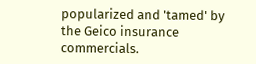popularized and 'tamed' by the Geico insurance commercials.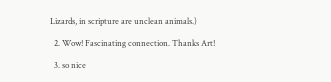Lizards, in scripture are unclean animals.)

  2. Wow! Fascinating connection. Thanks Art!

  3. so nice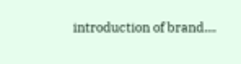introduction of brand....